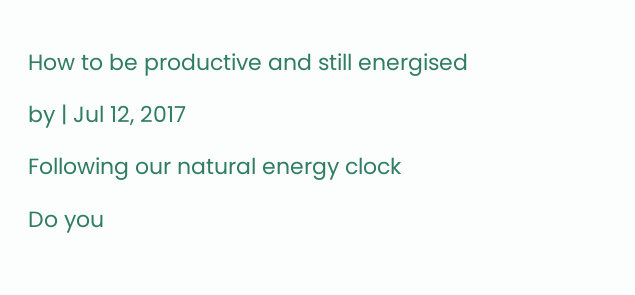How to be productive and still energised

by | Jul 12, 2017

Following our natural energy clock

Do you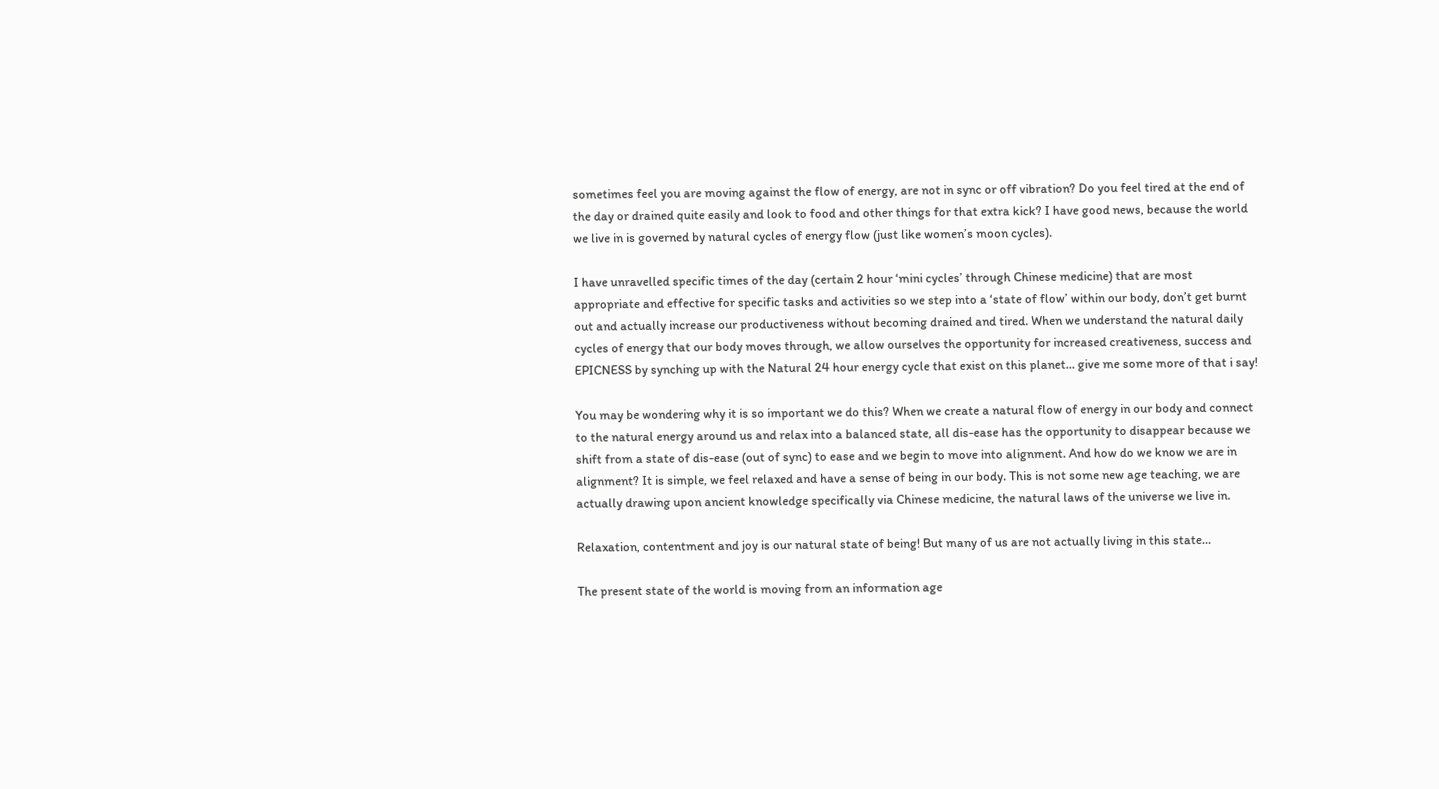sometimes feel you are moving against the flow of energy, are not in sync or off vibration? Do you feel tired at the end of the day or drained quite easily and look to food and other things for that extra kick? I have good news, because the world we live in is governed by natural cycles of energy flow (just like women’s moon cycles).

I have unravelled specific times of the day (certain 2 hour ‘mini cycles’ through Chinese medicine) that are most appropriate and effective for specific tasks and activities so we step into a ‘state of flow’ within our body, don’t get burnt out and actually increase our productiveness without becoming drained and tired. When we understand the natural daily cycles of energy that our body moves through, we allow ourselves the opportunity for increased creativeness, success and EPICNESS by synching up with the Natural 24 hour energy cycle that exist on this planet… give me some more of that i say!

You may be wondering why it is so important we do this? When we create a natural flow of energy in our body and connect to the natural energy around us and relax into a balanced state, all dis-ease has the opportunity to disappear because we shift from a state of dis-ease (out of sync) to ease and we begin to move into alignment. And how do we know we are in alignment? It is simple, we feel relaxed and have a sense of being in our body. This is not some new age teaching, we are actually drawing upon ancient knowledge specifically via Chinese medicine, the natural laws of the universe we live in.

Relaxation, contentment and joy is our natural state of being! But many of us are not actually living in this state…

The present state of the world is moving from an information age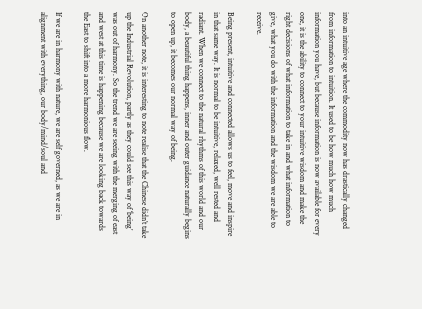into an intuitive age where the commodity now has drastically changed from information to intuition. It used to be how much how much information you have, but because information is now available for every one, it is the ability to connect to your intuitive wisdom and make the right decisions of what information to take in and what information to give, what you do with the information and the wisdom we are able to receive.

Being present, intuitive and connected allows us to feel, move and inspire in that same way. It is normal to be intuitive, relaxed, well rested and radiant. When we connect to the natural rhythms of this world and our body, a beautiful thing happens, inner and outer guidance naturally begins to open up, it becomes our normal way of being.

On another note, it is interesting to note realise that the Chinese didn’t take up the Industrial Revolution, partly as they could see this way of ‘being’ was out of harmony. So the trend we are seeing with the merging of east and west at this time is happening because we are looking back towards the East to shift into a more harmonious flow.

If we are in harmony with nature, we are self governed, as we are in alignment with everything, our body/mind/soul and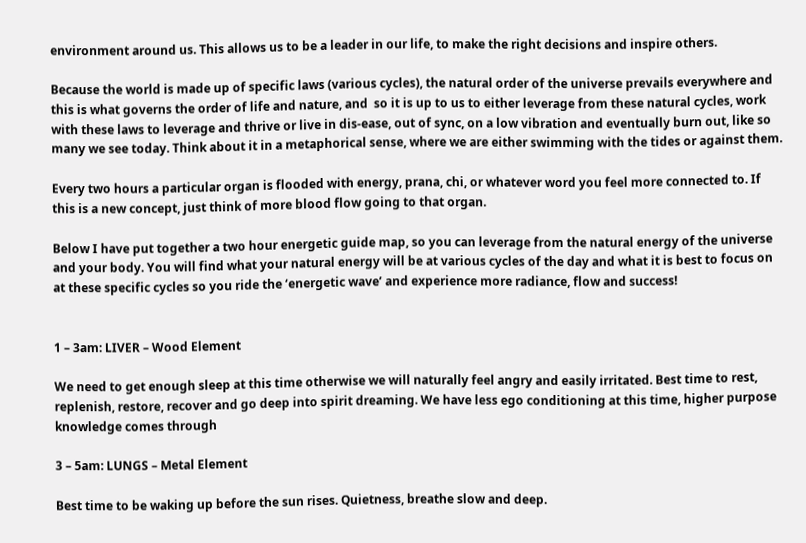environment around us. This allows us to be a leader in our life, to make the right decisions and inspire others.

Because the world is made up of specific laws (various cycles), the natural order of the universe prevails everywhere and this is what governs the order of life and nature, and  so it is up to us to either leverage from these natural cycles, work with these laws to leverage and thrive or live in dis-ease, out of sync, on a low vibration and eventually burn out, like so many we see today. Think about it in a metaphorical sense, where we are either swimming with the tides or against them.

Every two hours a particular organ is flooded with energy, prana, chi, or whatever word you feel more connected to. If this is a new concept, just think of more blood flow going to that organ.

Below I have put together a two hour energetic guide map, so you can leverage from the natural energy of the universe and your body. You will find what your natural energy will be at various cycles of the day and what it is best to focus on at these specific cycles so you ride the ‘energetic wave’ and experience more radiance, flow and success!


1 – 3am: LIVER – Wood Element

We need to get enough sleep at this time otherwise we will naturally feel angry and easily irritated. Best time to rest, replenish, restore, recover and go deep into spirit dreaming. We have less ego conditioning at this time, higher purpose knowledge comes through

3 – 5am: LUNGS – Metal Element

Best time to be waking up before the sun rises. Quietness, breathe slow and deep.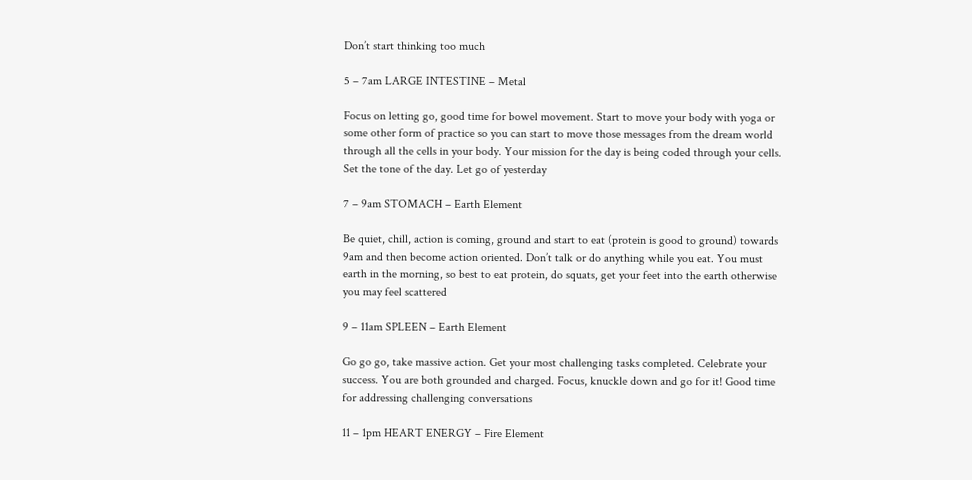Don’t start thinking too much

5 – 7am LARGE INTESTINE – Metal

Focus on letting go, good time for bowel movement. Start to move your body with yoga or some other form of practice so you can start to move those messages from the dream world through all the cells in your body. Your mission for the day is being coded through your cells. Set the tone of the day. Let go of yesterday

7 – 9am STOMACH – Earth Element

Be quiet, chill, action is coming, ground and start to eat (protein is good to ground) towards 9am and then become action oriented. Don’t talk or do anything while you eat. You must earth in the morning, so best to eat protein, do squats, get your feet into the earth otherwise you may feel scattered

9 – 11am SPLEEN – Earth Element

Go go go, take massive action. Get your most challenging tasks completed. Celebrate your success. You are both grounded and charged. Focus, knuckle down and go for it! Good time for addressing challenging conversations

11 – 1pm HEART ENERGY – Fire Element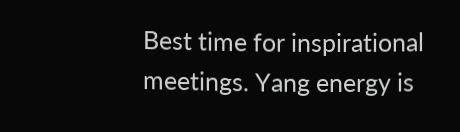Best time for inspirational meetings. Yang energy is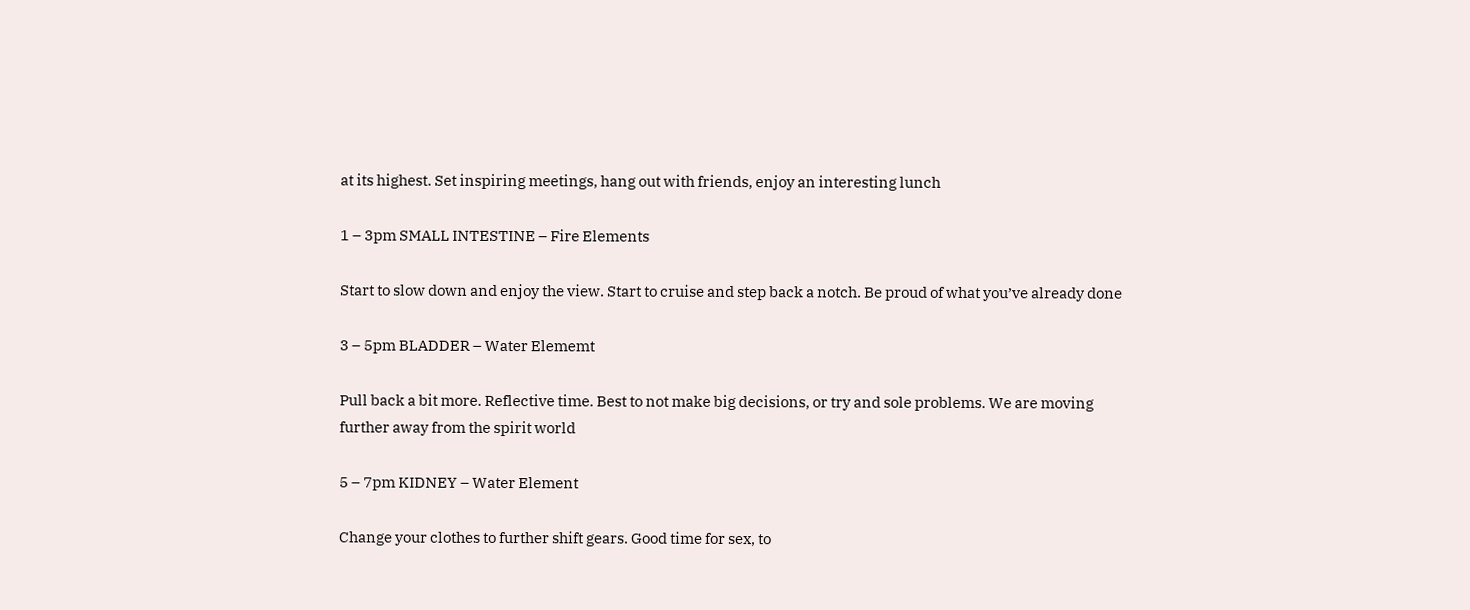at its highest. Set inspiring meetings, hang out with friends, enjoy an interesting lunch

1 – 3pm SMALL INTESTINE – Fire Elements

Start to slow down and enjoy the view. Start to cruise and step back a notch. Be proud of what you’ve already done

3 – 5pm BLADDER – Water Elememt

Pull back a bit more. Reflective time. Best to not make big decisions, or try and sole problems. We are moving further away from the spirit world

5 – 7pm KIDNEY – Water Element

Change your clothes to further shift gears. Good time for sex, to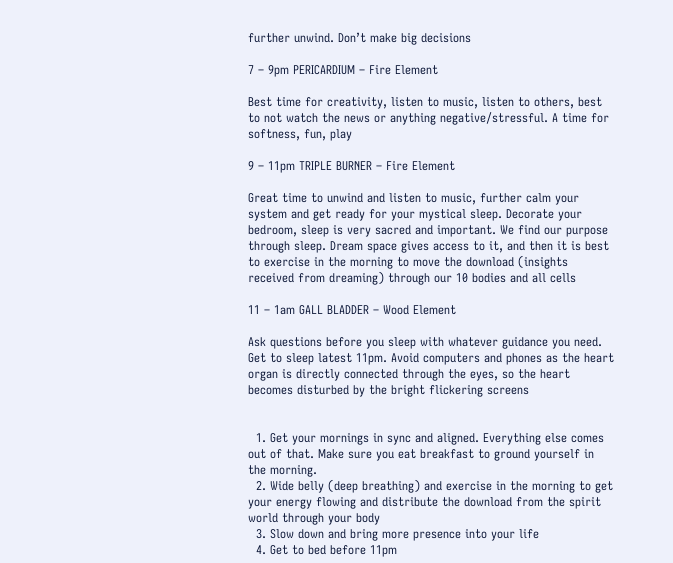further unwind. Don’t make big decisions

7 – 9pm PERICARDIUM – Fire Element

Best time for creativity, listen to music, listen to others, best to not watch the news or anything negative/stressful. A time for softness, fun, play

9 – 11pm TRIPLE BURNER – Fire Element

Great time to unwind and listen to music, further calm your system and get ready for your mystical sleep. Decorate your bedroom, sleep is very sacred and important. We find our purpose through sleep. Dream space gives access to it, and then it is best to exercise in the morning to move the download (insights received from dreaming) through our 10 bodies and all cells

11 – 1am GALL BLADDER – Wood Element

Ask questions before you sleep with whatever guidance you need. Get to sleep latest 11pm. Avoid computers and phones as the heart organ is directly connected through the eyes, so the heart becomes disturbed by the bright flickering screens


  1. Get your mornings in sync and aligned. Everything else comes out of that. Make sure you eat breakfast to ground yourself in the morning.
  2. Wide belly (deep breathing) and exercise in the morning to get your energy flowing and distribute the download from the spirit world through your body
  3. Slow down and bring more presence into your life
  4. Get to bed before 11pm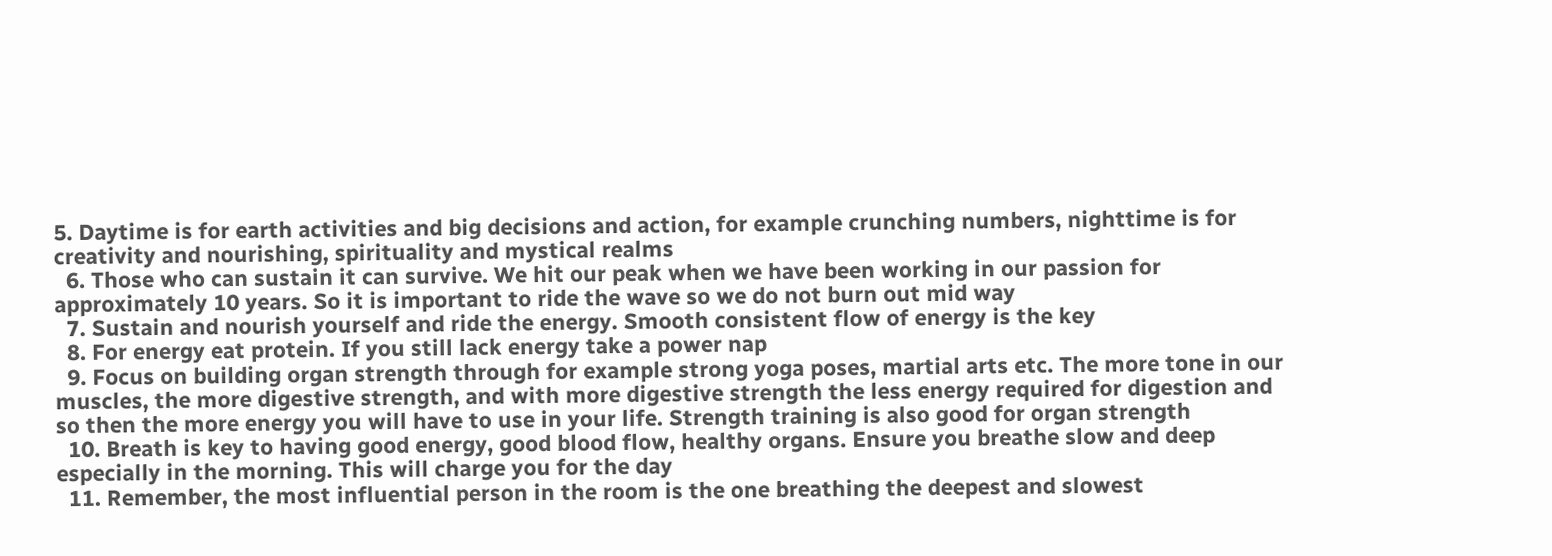5. Daytime is for earth activities and big decisions and action, for example crunching numbers, nighttime is for creativity and nourishing, spirituality and mystical realms
  6. Those who can sustain it can survive. We hit our peak when we have been working in our passion for approximately 10 years. So it is important to ride the wave so we do not burn out mid way
  7. Sustain and nourish yourself and ride the energy. Smooth consistent flow of energy is the key
  8. For energy eat protein. If you still lack energy take a power nap
  9. Focus on building organ strength through for example strong yoga poses, martial arts etc. The more tone in our muscles, the more digestive strength, and with more digestive strength the less energy required for digestion and so then the more energy you will have to use in your life. Strength training is also good for organ strength
  10. Breath is key to having good energy, good blood flow, healthy organs. Ensure you breathe slow and deep especially in the morning. This will charge you for the day
  11. Remember, the most influential person in the room is the one breathing the deepest and slowest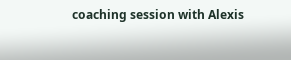coaching session with Alexis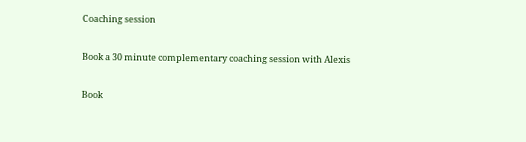Coaching session

Book a 30 minute complementary coaching session with Alexis

Book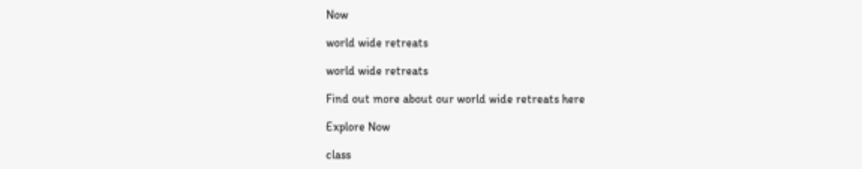Now

world wide retreats

world wide retreats

Find out more about our world wide retreats here

Explore Now

class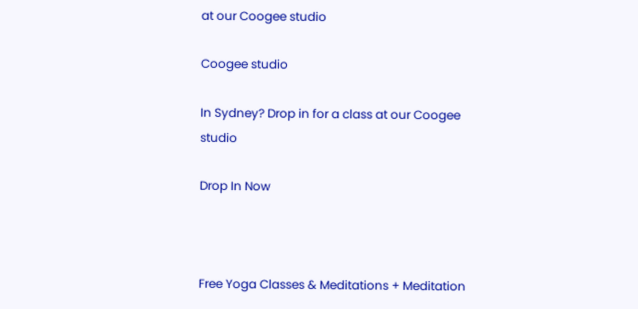at our Coogee studio

Coogee studio

In Sydney? Drop in for a class at our Coogee studio

Drop In Now



Free Yoga Classes & Meditations + Meditation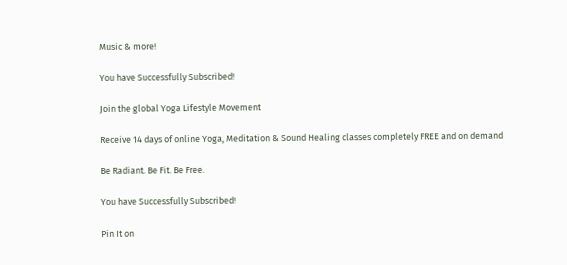Music & more!

You have Successfully Subscribed!

Join the global Yoga Lifestyle Movement

Receive 14 days of online Yoga, Meditation & Sound Healing classes completely FREE and on demand

Be Radiant. Be Fit. Be Free.

You have Successfully Subscribed!

Pin It on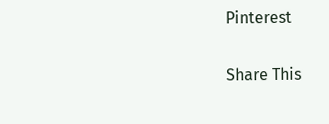Pinterest

Share This